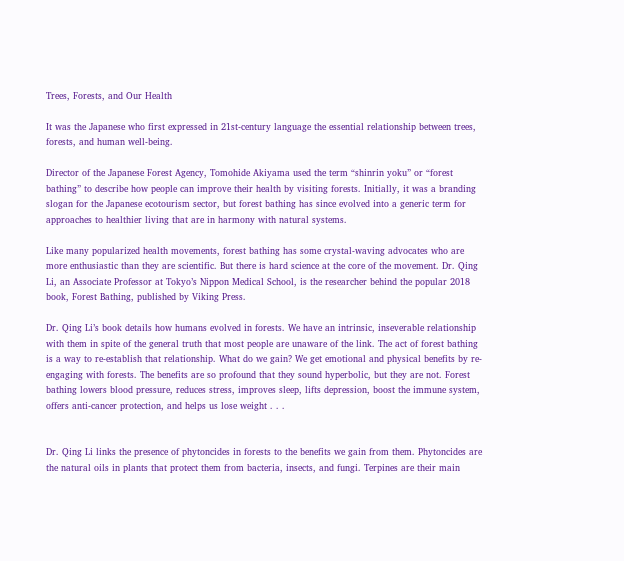Trees, Forests, and Our Health

It was the Japanese who first expressed in 21st-century language the essential relationship between trees, forests, and human well-being.

Director of the Japanese Forest Agency, Tomohide Akiyama used the term “shinrin yoku” or “forest bathing” to describe how people can improve their health by visiting forests. Initially, it was a branding slogan for the Japanese ecotourism sector, but forest bathing has since evolved into a generic term for approaches to healthier living that are in harmony with natural systems.

Like many popularized health movements, forest bathing has some crystal-waving advocates who are more enthusiastic than they are scientific. But there is hard science at the core of the movement. Dr. Qing Li, an Associate Professor at Tokyo’s Nippon Medical School, is the researcher behind the popular 2018 book, Forest Bathing, published by Viking Press.

Dr. Qing Li’s book details how humans evolved in forests. We have an intrinsic, inseverable relationship with them in spite of the general truth that most people are unaware of the link. The act of forest bathing is a way to re-establish that relationship. What do we gain? We get emotional and physical benefits by re-engaging with forests. The benefits are so profound that they sound hyperbolic, but they are not. Forest bathing lowers blood pressure, reduces stress, improves sleep, lifts depression, boost the immune system, offers anti-cancer protection, and helps us lose weight . . .


Dr. Qing Li links the presence of phytoncides in forests to the benefits we gain from them. Phytoncides are the natural oils in plants that protect them from bacteria, insects, and fungi. Terpines are their main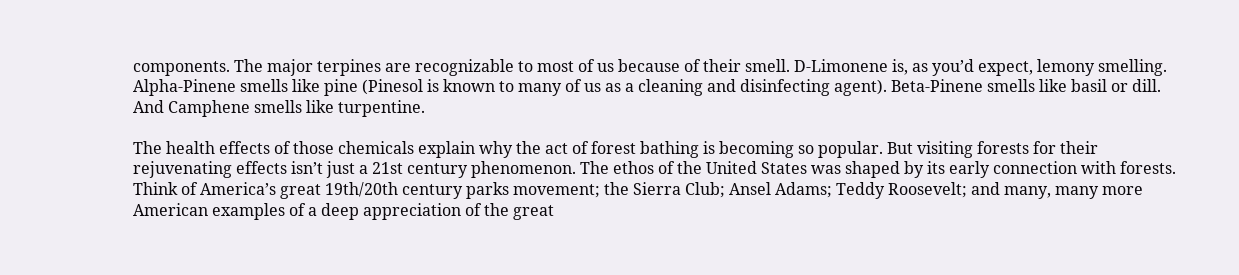components. The major terpines are recognizable to most of us because of their smell. D-Limonene is, as you’d expect, lemony smelling. Alpha-Pinene smells like pine (Pinesol is known to many of us as a cleaning and disinfecting agent). Beta-Pinene smells like basil or dill. And Camphene smells like turpentine.

The health effects of those chemicals explain why the act of forest bathing is becoming so popular. But visiting forests for their rejuvenating effects isn’t just a 21st century phenomenon. The ethos of the United States was shaped by its early connection with forests. Think of America’s great 19th/20th century parks movement; the Sierra Club; Ansel Adams; Teddy Roosevelt; and many, many more American examples of a deep appreciation of the great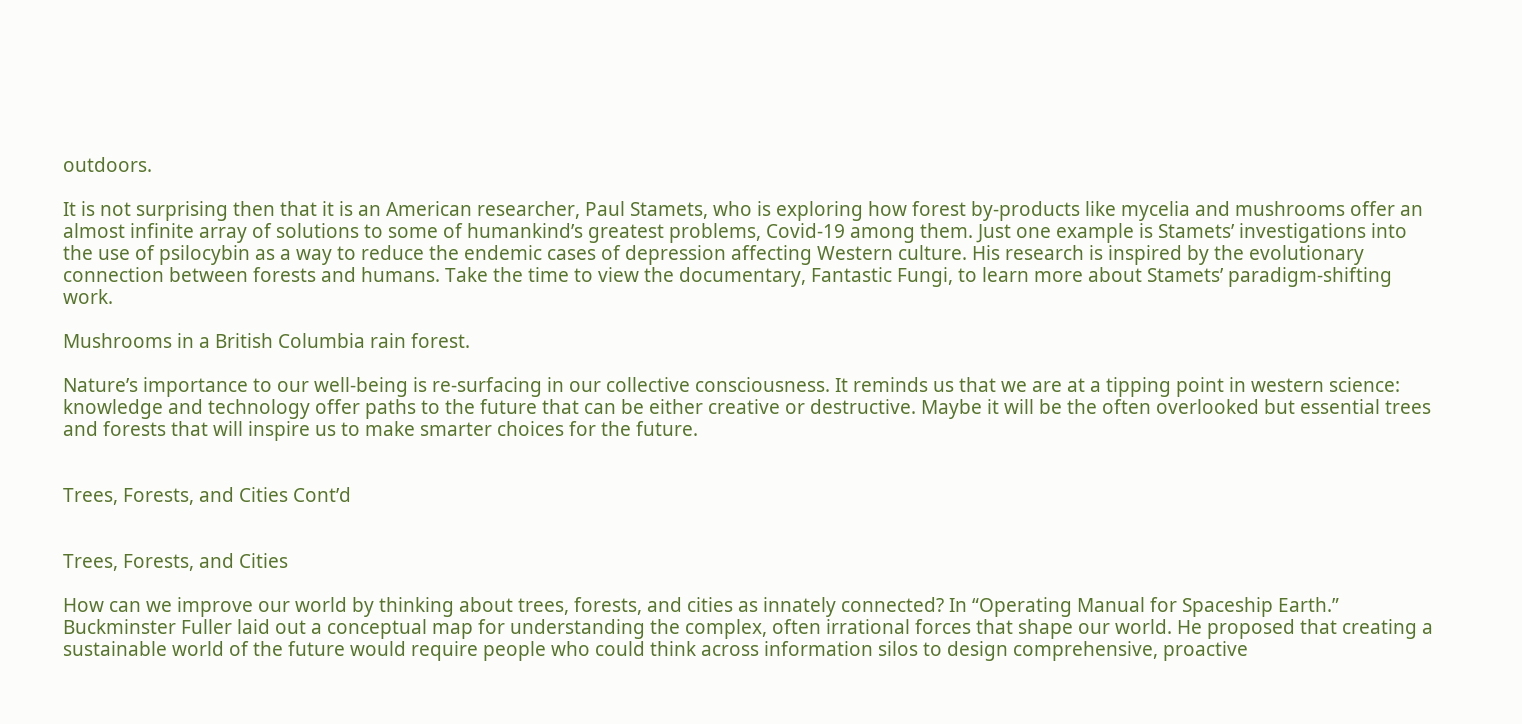outdoors.

It is not surprising then that it is an American researcher, Paul Stamets, who is exploring how forest by-products like mycelia and mushrooms offer an almost infinite array of solutions to some of humankind’s greatest problems, Covid-19 among them. Just one example is Stamets’ investigations into the use of psilocybin as a way to reduce the endemic cases of depression affecting Western culture. His research is inspired by the evolutionary connection between forests and humans. Take the time to view the documentary, Fantastic Fungi, to learn more about Stamets’ paradigm-shifting work.

Mushrooms in a British Columbia rain forest.

Nature’s importance to our well-being is re-surfacing in our collective consciousness. It reminds us that we are at a tipping point in western science: knowledge and technology offer paths to the future that can be either creative or destructive. Maybe it will be the often overlooked but essential trees and forests that will inspire us to make smarter choices for the future.


Trees, Forests, and Cities Cont’d


Trees, Forests, and Cities

How can we improve our world by thinking about trees, forests, and cities as innately connected? In “Operating Manual for Spaceship Earth.” Buckminster Fuller laid out a conceptual map for understanding the complex, often irrational forces that shape our world. He proposed that creating a sustainable world of the future would require people who could think across information silos to design comprehensive, proactive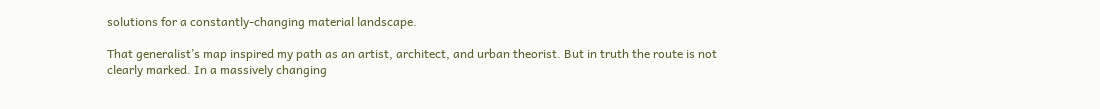solutions for a constantly-changing material landscape.

That generalist’s map inspired my path as an artist, architect, and urban theorist. But in truth the route is not clearly marked. In a massively changing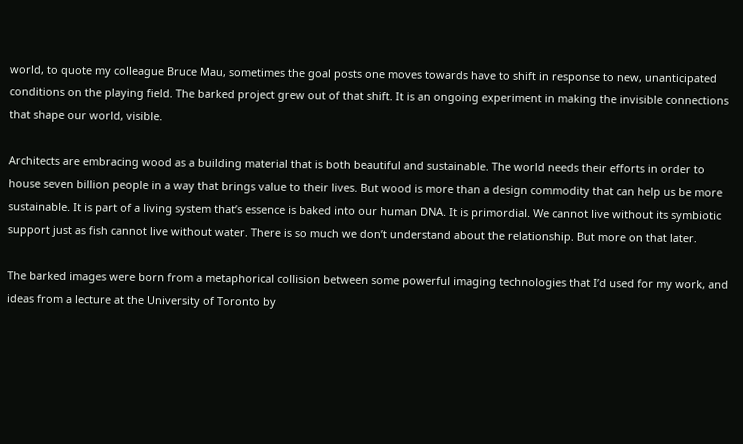world, to quote my colleague Bruce Mau, sometimes the goal posts one moves towards have to shift in response to new, unanticipated conditions on the playing field. The barked project grew out of that shift. It is an ongoing experiment in making the invisible connections that shape our world, visible.

Architects are embracing wood as a building material that is both beautiful and sustainable. The world needs their efforts in order to house seven billion people in a way that brings value to their lives. But wood is more than a design commodity that can help us be more sustainable. It is part of a living system that’s essence is baked into our human DNA. It is primordial. We cannot live without its symbiotic support just as fish cannot live without water. There is so much we don’t understand about the relationship. But more on that later.

The barked images were born from a metaphorical collision between some powerful imaging technologies that I’d used for my work, and ideas from a lecture at the University of Toronto by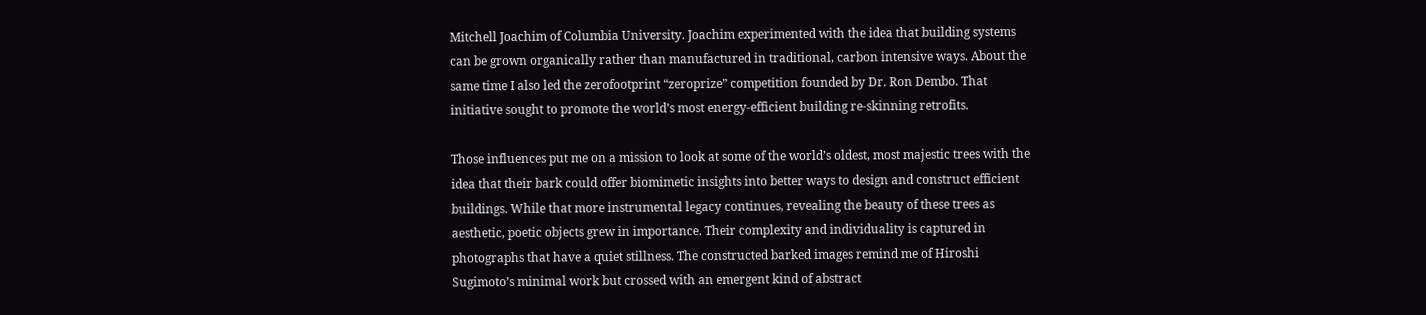Mitchell Joachim of Columbia University. Joachim experimented with the idea that building systems can be grown organically rather than manufactured in traditional, carbon intensive ways. About the same time I also led the zerofootprint “zeroprize” competition founded by Dr. Ron Dembo. That initiative sought to promote the world’s most energy-efficient building re-skinning retrofits.

Those influences put me on a mission to look at some of the world’s oldest, most majestic trees with the idea that their bark could offer biomimetic insights into better ways to design and construct efficient buildings. While that more instrumental legacy continues, revealing the beauty of these trees as aesthetic, poetic objects grew in importance. Their complexity and individuality is captured in photographs that have a quiet stillness. The constructed barked images remind me of Hiroshi Sugimoto’s minimal work but crossed with an emergent kind of abstract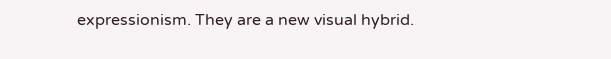expressionism. They are a new visual hybrid.